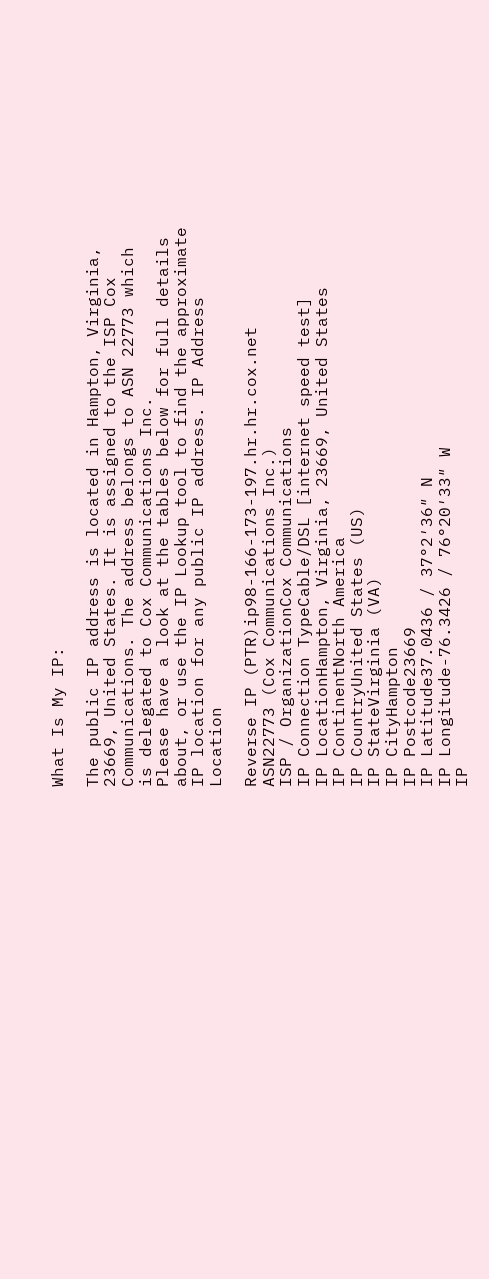What Is My IP:

The public IP address is located in Hampton, Virginia, 23669, United States. It is assigned to the ISP Cox Communications. The address belongs to ASN 22773 which is delegated to Cox Communications Inc.
Please have a look at the tables below for full details about, or use the IP Lookup tool to find the approximate IP location for any public IP address. IP Address Location

Reverse IP (PTR)ip98-166-173-197.hr.hr.cox.net
ASN22773 (Cox Communications Inc.)
ISP / OrganizationCox Communications
IP Connection TypeCable/DSL [internet speed test]
IP LocationHampton, Virginia, 23669, United States
IP ContinentNorth America
IP CountryUnited States (US)
IP StateVirginia (VA)
IP CityHampton
IP Postcode23669
IP Latitude37.0436 / 37°2′36″ N
IP Longitude-76.3426 / 76°20′33″ W
IP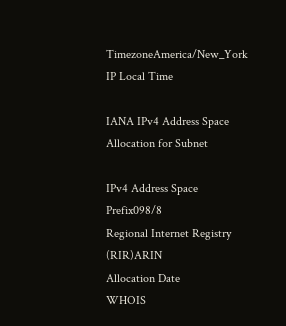TimezoneAmerica/New_York
IP Local Time

IANA IPv4 Address Space Allocation for Subnet

IPv4 Address Space Prefix098/8
Regional Internet Registry (RIR)ARIN
Allocation Date
WHOIS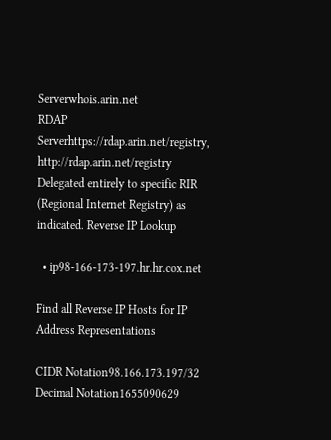Serverwhois.arin.net
RDAP Serverhttps://rdap.arin.net/registry, http://rdap.arin.net/registry
Delegated entirely to specific RIR (Regional Internet Registry) as indicated. Reverse IP Lookup

  • ip98-166-173-197.hr.hr.cox.net

Find all Reverse IP Hosts for IP Address Representations

CIDR Notation98.166.173.197/32
Decimal Notation1655090629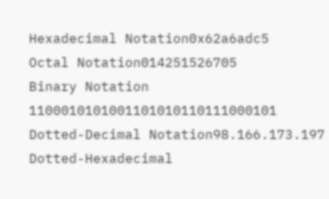Hexadecimal Notation0x62a6adc5
Octal Notation014251526705
Binary Notation 1100010101001101010110111000101
Dotted-Decimal Notation98.166.173.197
Dotted-Hexadecimal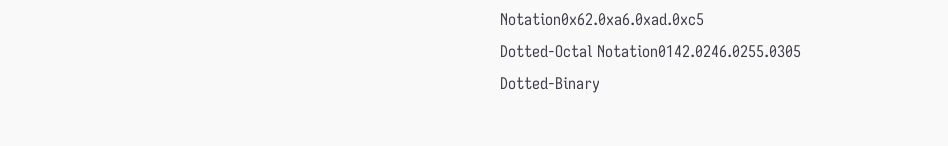Notation0x62.0xa6.0xad.0xc5
Dotted-Octal Notation0142.0246.0255.0305
Dotted-Binary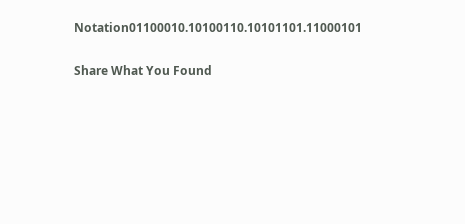Notation01100010.10100110.10101101.11000101

Share What You Found